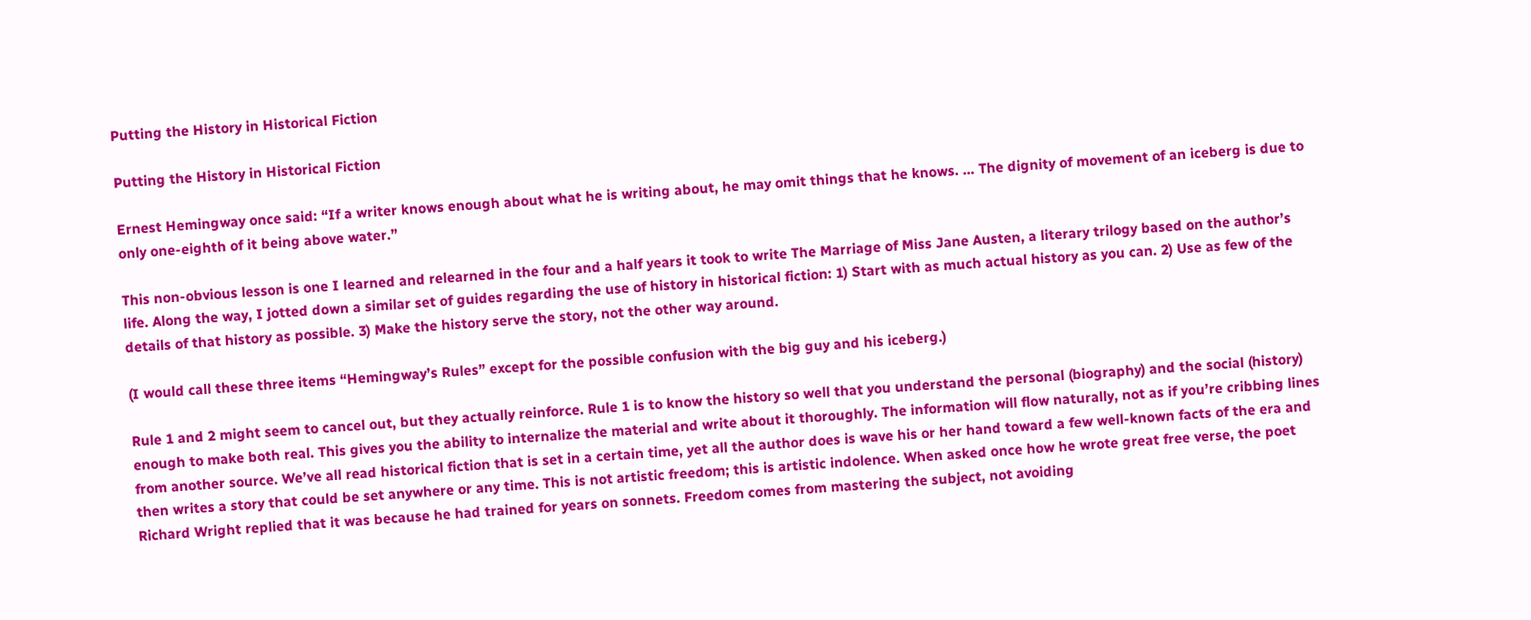Putting the History in Historical Fiction

Putting the History in Historical Fiction

Ernest Hemingway once said: “If a writer knows enough about what he is writing about, he may omit things that he knows. … The dignity of movement of an iceberg is due to only one-eighth of it being above water.”

This non-obvious lesson is one I learned and relearned in the four and a half years it took to write The Marriage of Miss Jane Austen, a literary trilogy based on the author’s life. Along the way, I jotted down a similar set of guides regarding the use of history in historical fiction: 1) Start with as much actual history as you can. 2) Use as few of the details of that history as possible. 3) Make the history serve the story, not the other way around.

(I would call these three items “Hemingway’s Rules” except for the possible confusion with the big guy and his iceberg.)

Rule 1 and 2 might seem to cancel out, but they actually reinforce. Rule 1 is to know the history so well that you understand the personal (biography) and the social (history) enough to make both real. This gives you the ability to internalize the material and write about it thoroughly. The information will flow naturally, not as if you’re cribbing lines from another source. We’ve all read historical fiction that is set in a certain time, yet all the author does is wave his or her hand toward a few well-known facts of the era and then writes a story that could be set anywhere or any time. This is not artistic freedom; this is artistic indolence. When asked once how he wrote great free verse, the poet Richard Wright replied that it was because he had trained for years on sonnets. Freedom comes from mastering the subject, not avoiding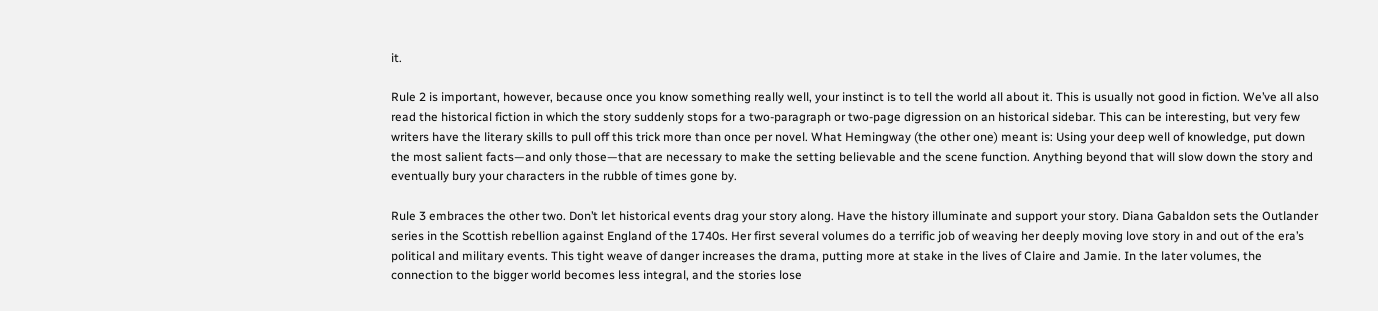it.

Rule 2 is important, however, because once you know something really well, your instinct is to tell the world all about it. This is usually not good in fiction. We’ve all also read the historical fiction in which the story suddenly stops for a two-paragraph or two-page digression on an historical sidebar. This can be interesting, but very few writers have the literary skills to pull off this trick more than once per novel. What Hemingway (the other one) meant is: Using your deep well of knowledge, put down the most salient facts—and only those—that are necessary to make the setting believable and the scene function. Anything beyond that will slow down the story and eventually bury your characters in the rubble of times gone by.

Rule 3 embraces the other two. Don’t let historical events drag your story along. Have the history illuminate and support your story. Diana Gabaldon sets the Outlander series in the Scottish rebellion against England of the 1740s. Her first several volumes do a terrific job of weaving her deeply moving love story in and out of the era’s political and military events. This tight weave of danger increases the drama, putting more at stake in the lives of Claire and Jamie. In the later volumes, the connection to the bigger world becomes less integral, and the stories lose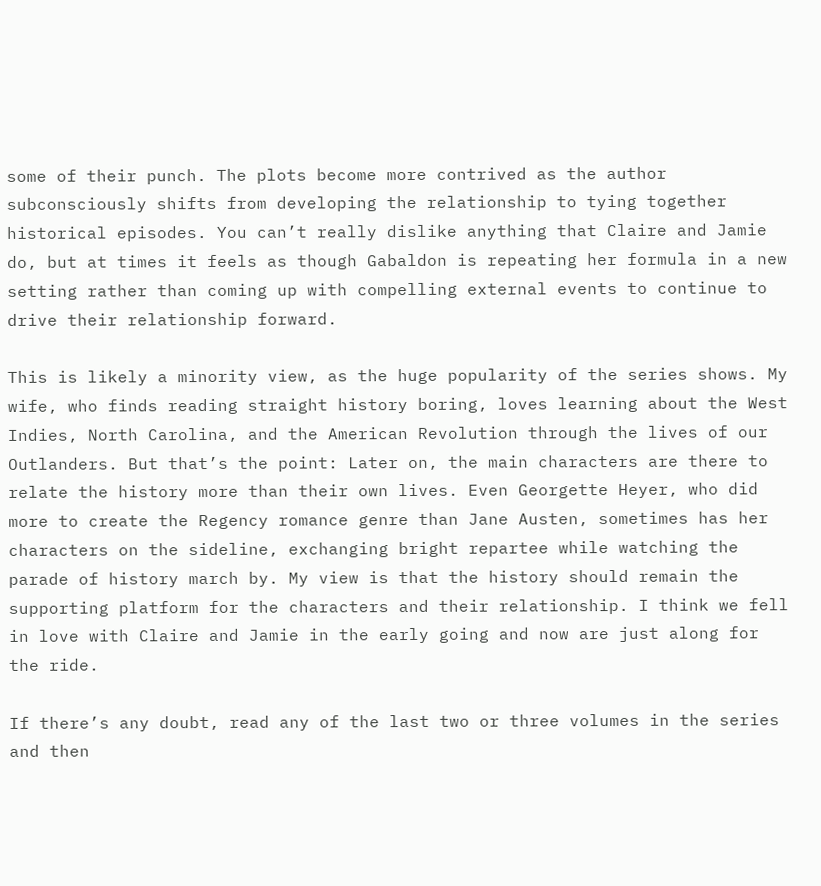some of their punch. The plots become more contrived as the author subconsciously shifts from developing the relationship to tying together historical episodes. You can’t really dislike anything that Claire and Jamie do, but at times it feels as though Gabaldon is repeating her formula in a new setting rather than coming up with compelling external events to continue to drive their relationship forward.

This is likely a minority view, as the huge popularity of the series shows. My wife, who finds reading straight history boring, loves learning about the West Indies, North Carolina, and the American Revolution through the lives of our Outlanders. But that’s the point: Later on, the main characters are there to relate the history more than their own lives. Even Georgette Heyer, who did more to create the Regency romance genre than Jane Austen, sometimes has her characters on the sideline, exchanging bright repartee while watching the parade of history march by. My view is that the history should remain the supporting platform for the characters and their relationship. I think we fell in love with Claire and Jamie in the early going and now are just along for the ride.

If there’s any doubt, read any of the last two or three volumes in the series and then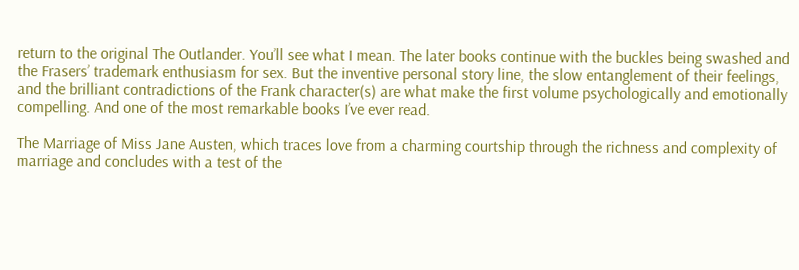return to the original The Outlander. You’ll see what I mean. The later books continue with the buckles being swashed and the Frasers’ trademark enthusiasm for sex. But the inventive personal story line, the slow entanglement of their feelings, and the brilliant contradictions of the Frank character(s) are what make the first volume psychologically and emotionally compelling. And one of the most remarkable books I’ve ever read.

The Marriage of Miss Jane Austen, which traces love from a charming courtship through the richness and complexity of marriage and concludes with a test of the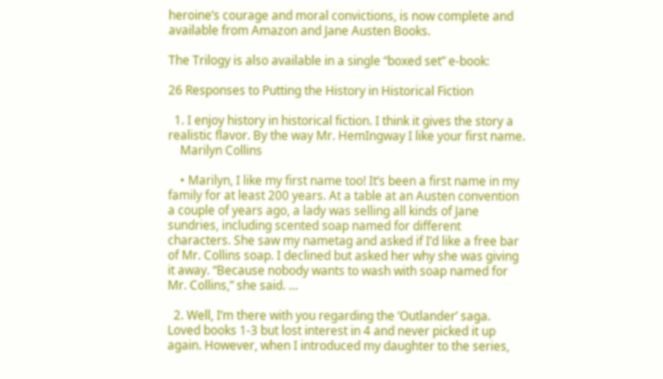heroine’s courage and moral convictions, is now complete and available from Amazon and Jane Austen Books.

The Trilogy is also available in a single “boxed set” e-book:

26 Responses to Putting the History in Historical Fiction

  1. I enjoy history in historical fiction. I think it gives the story a realistic flavor. By the way Mr. HemIngway I like your first name.
    Marilyn Collins

    • Marilyn, I like my first name too! It’s been a first name in my family for at least 200 years. At a table at an Austen convention a couple of years ago, a lady was selling all kinds of Jane sundries, including scented soap named for different characters. She saw my nametag and asked if I’d like a free bar of Mr. Collins soap. I declined but asked her why she was giving it away. “Because nobody wants to wash with soap named for Mr. Collins,” she said. …

  2. Well, I’m there with you regarding the ‘Outlander’ saga. Loved books 1-3 but lost interest in 4 and never picked it up again. However, when I introduced my daughter to the series,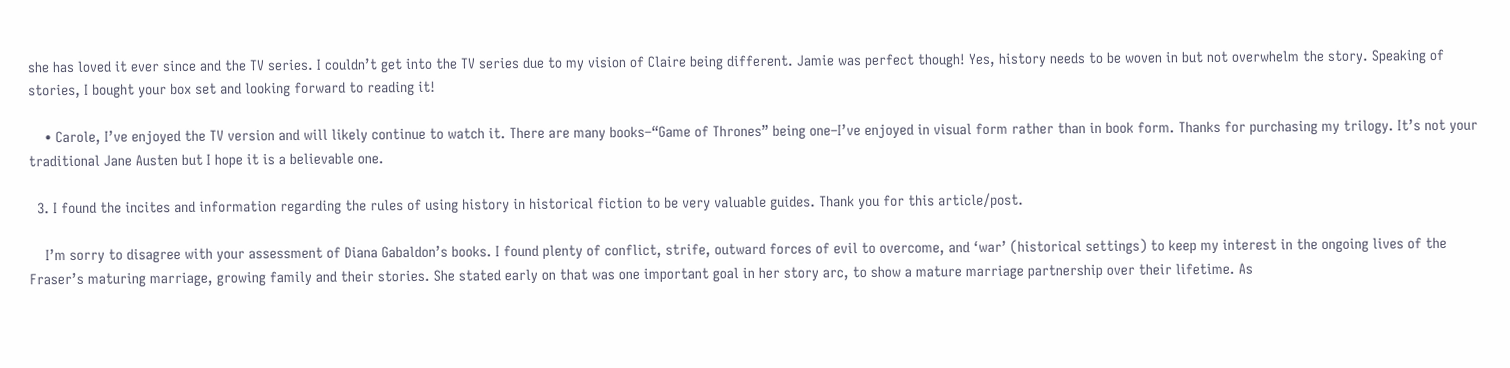she has loved it ever since and the TV series. I couldn’t get into the TV series due to my vision of Claire being different. Jamie was perfect though! Yes, history needs to be woven in but not overwhelm the story. Speaking of stories, I bought your box set and looking forward to reading it!

    • Carole, I’ve enjoyed the TV version and will likely continue to watch it. There are many books–“Game of Thrones” being one–I’ve enjoyed in visual form rather than in book form. Thanks for purchasing my trilogy. It’s not your traditional Jane Austen but I hope it is a believable one.

  3. I found the incites and information regarding the rules of using history in historical fiction to be very valuable guides. Thank you for this article/post.

    I’m sorry to disagree with your assessment of Diana Gabaldon’s books. I found plenty of conflict, strife, outward forces of evil to overcome, and ‘war’ (historical settings) to keep my interest in the ongoing lives of the Fraser’s maturing marriage, growing family and their stories. She stated early on that was one important goal in her story arc, to show a mature marriage partnership over their lifetime. As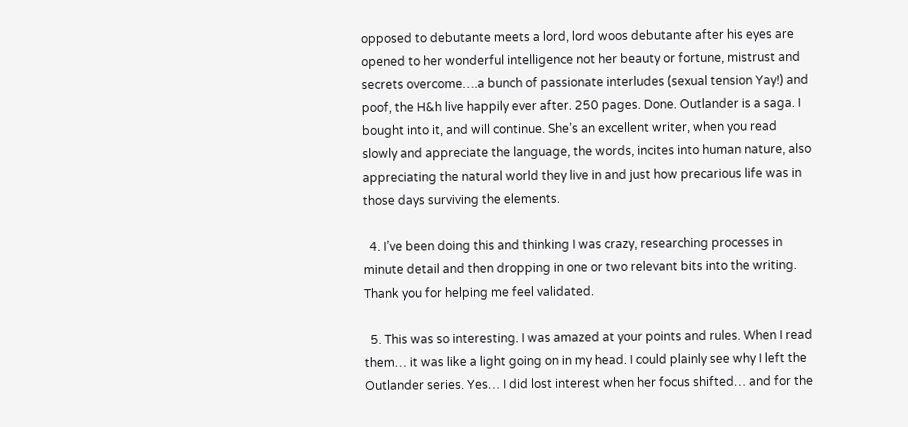opposed to debutante meets a lord, lord woos debutante after his eyes are opened to her wonderful intelligence not her beauty or fortune, mistrust and secrets overcome….a bunch of passionate interludes (sexual tension Yay!) and poof, the H&h live happily ever after. 250 pages. Done. Outlander is a saga. I bought into it, and will continue. She’s an excellent writer, when you read slowly and appreciate the language, the words, incites into human nature, also appreciating the natural world they live in and just how precarious life was in those days surviving the elements.

  4. I’ve been doing this and thinking I was crazy, researching processes in minute detail and then dropping in one or two relevant bits into the writing. Thank you for helping me feel validated.

  5. This was so interesting. I was amazed at your points and rules. When I read them… it was like a light going on in my head. I could plainly see why I left the Outlander series. Yes… I did lost interest when her focus shifted… and for the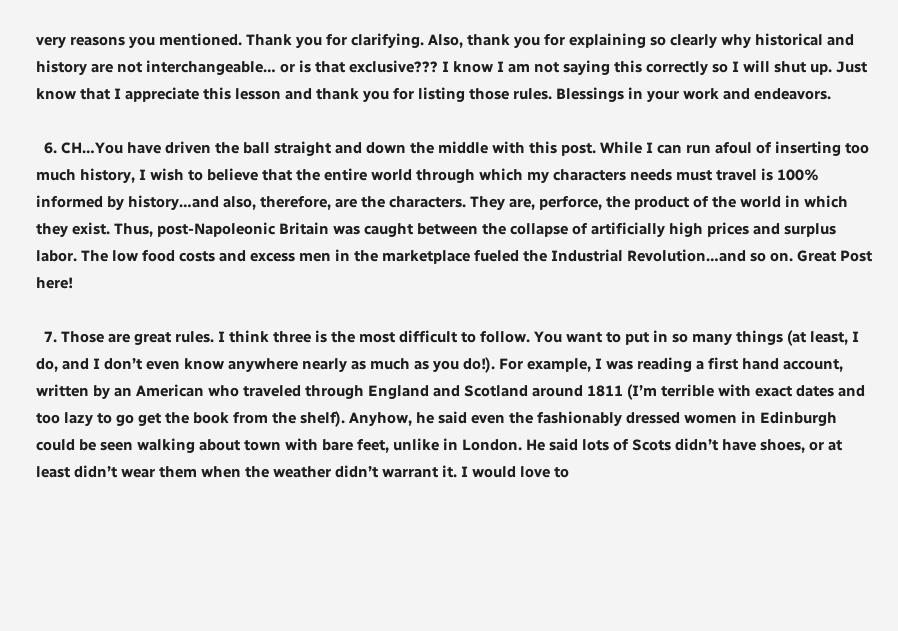very reasons you mentioned. Thank you for clarifying. Also, thank you for explaining so clearly why historical and history are not interchangeable… or is that exclusive??? I know I am not saying this correctly so I will shut up. Just know that I appreciate this lesson and thank you for listing those rules. Blessings in your work and endeavors.

  6. CH…You have driven the ball straight and down the middle with this post. While I can run afoul of inserting too much history, I wish to believe that the entire world through which my characters needs must travel is 100% informed by history…and also, therefore, are the characters. They are, perforce, the product of the world in which they exist. Thus, post-Napoleonic Britain was caught between the collapse of artificially high prices and surplus labor. The low food costs and excess men in the marketplace fueled the Industrial Revolution…and so on. Great Post here!

  7. Those are great rules. I think three is the most difficult to follow. You want to put in so many things (at least, I do, and I don’t even know anywhere nearly as much as you do!). For example, I was reading a first hand account, written by an American who traveled through England and Scotland around 1811 (I’m terrible with exact dates and too lazy to go get the book from the shelf). Anyhow, he said even the fashionably dressed women in Edinburgh could be seen walking about town with bare feet, unlike in London. He said lots of Scots didn’t have shoes, or at least didn’t wear them when the weather didn’t warrant it. I would love to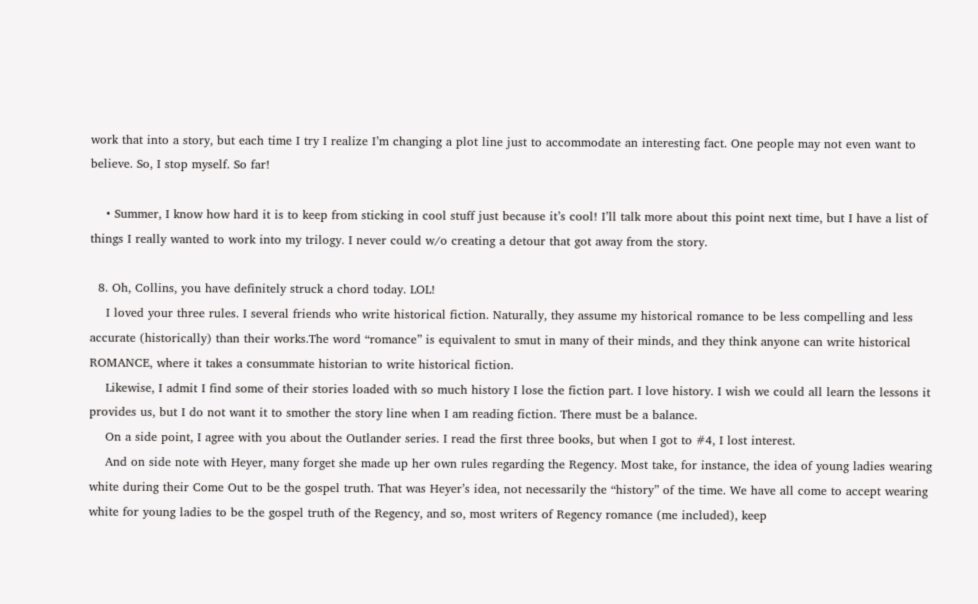work that into a story, but each time I try I realize I’m changing a plot line just to accommodate an interesting fact. One people may not even want to believe. So, I stop myself. So far!

    • Summer, I know how hard it is to keep from sticking in cool stuff just because it’s cool! I’ll talk more about this point next time, but I have a list of things I really wanted to work into my trilogy. I never could w/o creating a detour that got away from the story.

  8. Oh, Collins, you have definitely struck a chord today. LOL!
    I loved your three rules. I several friends who write historical fiction. Naturally, they assume my historical romance to be less compelling and less accurate (historically) than their works.The word “romance” is equivalent to smut in many of their minds, and they think anyone can write historical ROMANCE, where it takes a consummate historian to write historical fiction.
    Likewise, I admit I find some of their stories loaded with so much history I lose the fiction part. I love history. I wish we could all learn the lessons it provides us, but I do not want it to smother the story line when I am reading fiction. There must be a balance.
    On a side point, I agree with you about the Outlander series. I read the first three books, but when I got to #4, I lost interest.
    And on side note with Heyer, many forget she made up her own rules regarding the Regency. Most take, for instance, the idea of young ladies wearing white during their Come Out to be the gospel truth. That was Heyer’s idea, not necessarily the “history” of the time. We have all come to accept wearing white for young ladies to be the gospel truth of the Regency, and so, most writers of Regency romance (me included), keep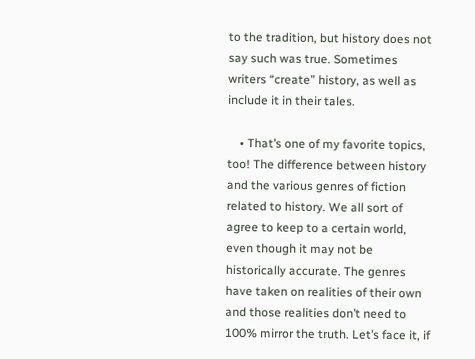to the tradition, but history does not say such was true. Sometimes writers “create” history, as well as include it in their tales.

    • That’s one of my favorite topics, too! The difference between history and the various genres of fiction related to history. We all sort of agree to keep to a certain world, even though it may not be historically accurate. The genres have taken on realities of their own and those realities don’t need to 100% mirror the truth. Let’s face it, if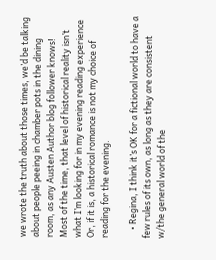we wrote the truth about those times, we’d be talking about people peeing in chamber pots in the dining room, as any Austen Author blog follower knows!  Most of the time, that level of historical reality isn’t what I’m looking for in my evening reading experience  Or, if it is, a historical romance is not my choice of reading for the evening.

    • Regina, I think it’s OK for a fictional world to have a few rules of its own, as long as they are consistent w/the general world of the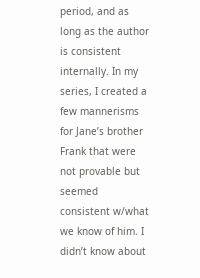period, and as long as the author is consistent internally. In my series, I created a few mannerisms for Jane’s brother Frank that were not provable but seemed consistent w/what we know of him. I didn’t know about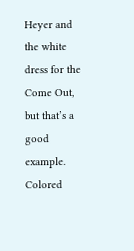Heyer and the white dress for the Come Out, but that’s a good example. Colored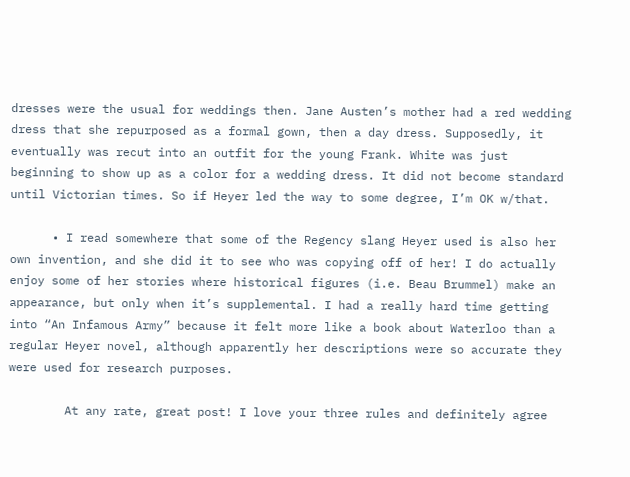dresses were the usual for weddings then. Jane Austen’s mother had a red wedding dress that she repurposed as a formal gown, then a day dress. Supposedly, it eventually was recut into an outfit for the young Frank. White was just beginning to show up as a color for a wedding dress. It did not become standard until Victorian times. So if Heyer led the way to some degree, I’m OK w/that.

      • I read somewhere that some of the Regency slang Heyer used is also her own invention, and she did it to see who was copying off of her! I do actually enjoy some of her stories where historical figures (i.e. Beau Brummel) make an appearance, but only when it’s supplemental. I had a really hard time getting into “An Infamous Army” because it felt more like a book about Waterloo than a regular Heyer novel, although apparently her descriptions were so accurate they were used for research purposes.

        At any rate, great post! I love your three rules and definitely agree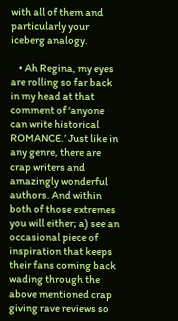with all of them and particularly your iceberg analogy.

    • Ah Regina, my eyes are rolling so far back in my head at that comment of ‘anyone can write historical ROMANCE.’ Just like in any genre, there are crap writers and amazingly wonderful authors. And within both of those extremes you will either; a) see an occasional piece of inspiration that keeps their fans coming back wading through the above mentioned crap giving rave reviews so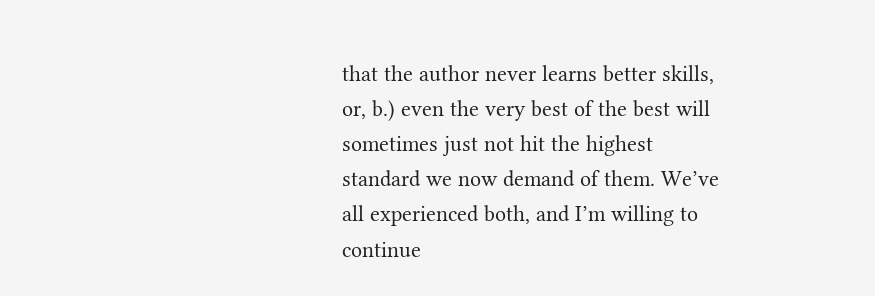that the author never learns better skills, or, b.) even the very best of the best will sometimes just not hit the highest standard we now demand of them. We’ve all experienced both, and I’m willing to continue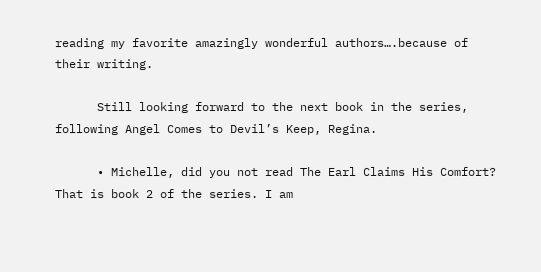reading my favorite amazingly wonderful authors….because of their writing.

      Still looking forward to the next book in the series, following Angel Comes to Devil’s Keep, Regina.

      • Michelle, did you not read The Earl Claims His Comfort? That is book 2 of the series. I am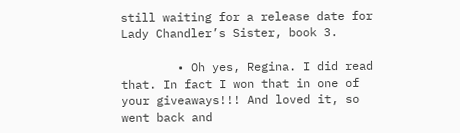still waiting for a release date for Lady Chandler’s Sister, book 3.

        • Oh yes, Regina. I did read that. In fact I won that in one of your giveaways!!! And loved it, so went back and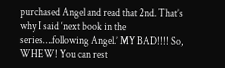purchased Angel and read that 2nd. That’s why I said ‘next book in the series….following Angel.’ MY BAD!!!! So, WHEW! You can rest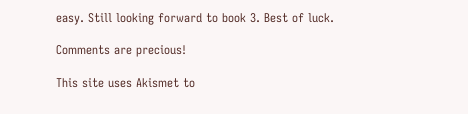easy. Still looking forward to book 3. Best of luck.

Comments are precious!

This site uses Akismet to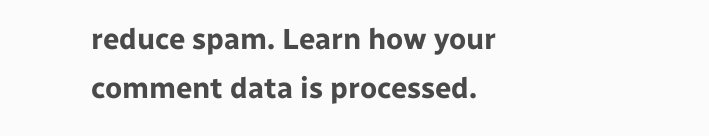reduce spam. Learn how your comment data is processed.